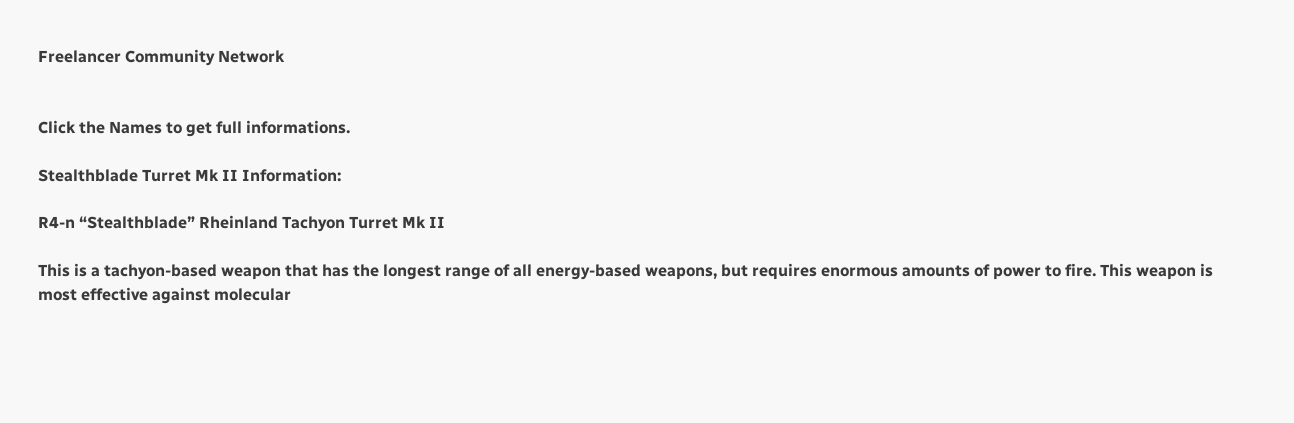Freelancer Community Network


Click the Names to get full informations.

Stealthblade Turret Mk II Information:

R4-n “Stealthblade” Rheinland Tachyon Turret Mk II

This is a tachyon-based weapon that has the longest range of all energy-based weapons, but requires enormous amounts of power to fire. This weapon is most effective against molecular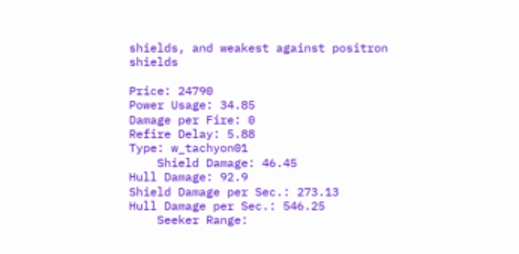shields, and weakest against positron shields

Price: 24790
Power Usage: 34.85
Damage per Fire: 0
Refire Delay: 5.88
Type: w_tachyon01
    Shield Damage: 46.45
Hull Damage: 92.9
Shield Damage per Sec.: 273.13
Hull Damage per Sec.: 546.25
    Seeker Range: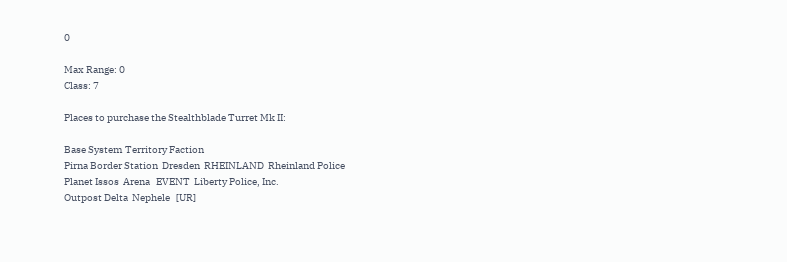0

Max Range: 0
Class: 7

Places to purchase the Stealthblade Turret Mk II:

Base System Territory Faction
Pirna Border Station  Dresden  RHEINLAND  Rheinland Police
Planet Issos  Arena   EVENT  Liberty Police, Inc.
Outpost Delta  Nephele   [UR]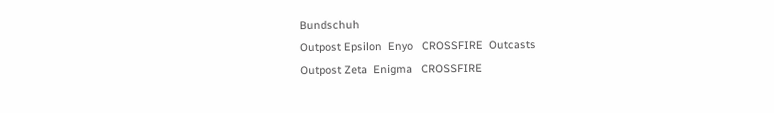Bundschuh
Outpost Epsilon  Enyo   CROSSFIRE  Outcasts
Outpost Zeta  Enigma   CROSSFIRE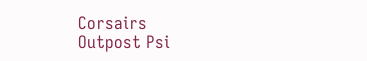Corsairs
Outpost Psi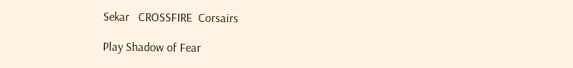Sekar   CROSSFIRE  Corsairs

Play Shadow of Fear